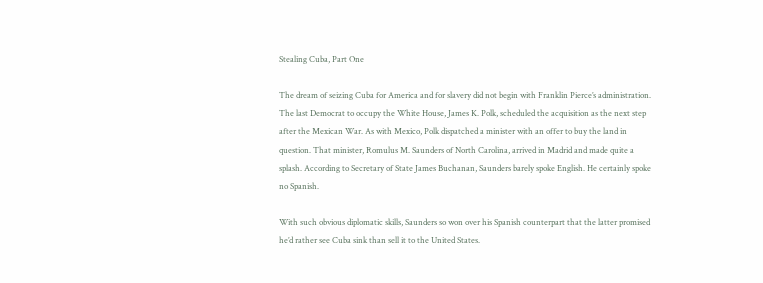Stealing Cuba, Part One

The dream of seizing Cuba for America and for slavery did not begin with Franklin Pierce’s administration. The last Democrat to occupy the White House, James K. Polk, scheduled the acquisition as the next step after the Mexican War. As with Mexico, Polk dispatched a minister with an offer to buy the land in question. That minister, Romulus M. Saunders of North Carolina, arrived in Madrid and made quite a splash. According to Secretary of State James Buchanan, Saunders barely spoke English. He certainly spoke no Spanish.

With such obvious diplomatic skills, Saunders so won over his Spanish counterpart that the latter promised he’d rather see Cuba sink than sell it to the United States.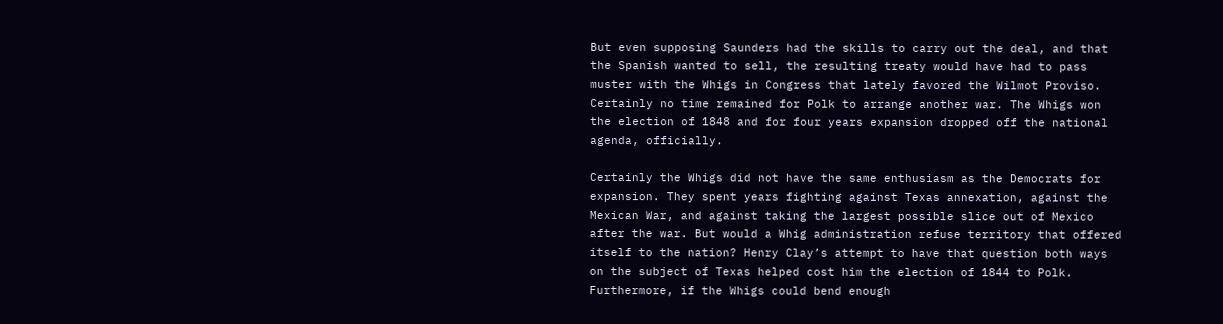But even supposing Saunders had the skills to carry out the deal, and that the Spanish wanted to sell, the resulting treaty would have had to pass muster with the Whigs in Congress that lately favored the Wilmot Proviso.  Certainly no time remained for Polk to arrange another war. The Whigs won the election of 1848 and for four years expansion dropped off the national agenda, officially.

Certainly the Whigs did not have the same enthusiasm as the Democrats for expansion. They spent years fighting against Texas annexation, against the Mexican War, and against taking the largest possible slice out of Mexico after the war. But would a Whig administration refuse territory that offered itself to the nation? Henry Clay’s attempt to have that question both ways on the subject of Texas helped cost him the election of 1844 to Polk. Furthermore, if the Whigs could bend enough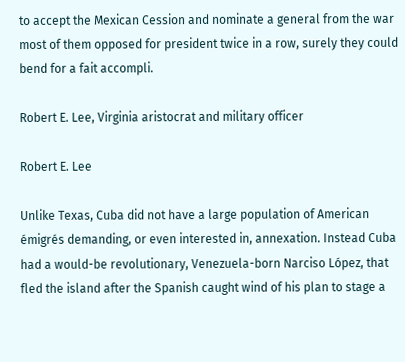to accept the Mexican Cession and nominate a general from the war most of them opposed for president twice in a row, surely they could bend for a fait accompli.

Robert E. Lee, Virginia aristocrat and military officer

Robert E. Lee

Unlike Texas, Cuba did not have a large population of American émigrés demanding, or even interested in, annexation. Instead Cuba had a would-be revolutionary, Venezuela-born Narciso López, that fled the island after the Spanish caught wind of his plan to stage a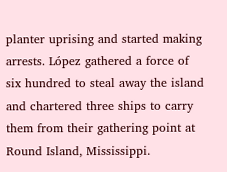planter uprising and started making arrests. López gathered a force of six hundred to steal away the island and chartered three ships to carry them from their gathering point at Round Island, Mississippi.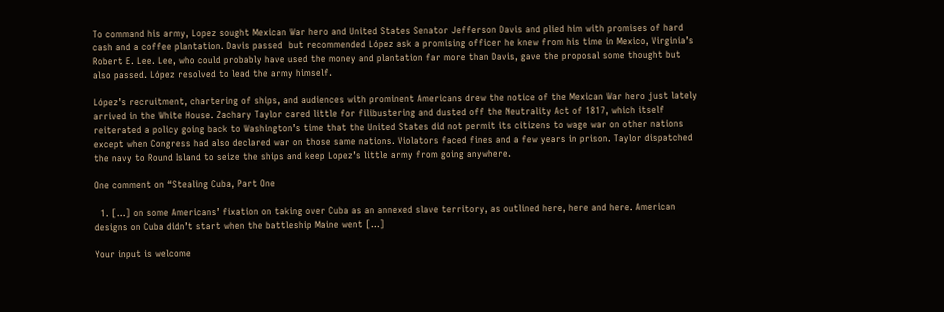To command his army, Lopez sought Mexican War hero and United States Senator Jefferson Davis and plied him with promises of hard cash and a coffee plantation. Davis passed  but recommended López ask a promising officer he knew from his time in Mexico, Virginia’s Robert E. Lee. Lee, who could probably have used the money and plantation far more than Davis, gave the proposal some thought but also passed. López resolved to lead the army himself.

López’s recruitment, chartering of ships, and audiences with prominent Americans drew the notice of the Mexican War hero just lately arrived in the White House. Zachary Taylor cared little for filibustering and dusted off the Neutrality Act of 1817, which itself reiterated a policy going back to Washington’s time that the United States did not permit its citizens to wage war on other nations except when Congress had also declared war on those same nations. Violators faced fines and a few years in prison. Taylor dispatched the navy to Round Island to seize the ships and keep Lopez’s little army from going anywhere.

One comment on “Stealing Cuba, Part One

  1. […] on some Americans’ fixation on taking over Cuba as an annexed slave territory, as outlined here, here and here. American designs on Cuba didn’t start when the battleship Maine went […]

Your input is welcome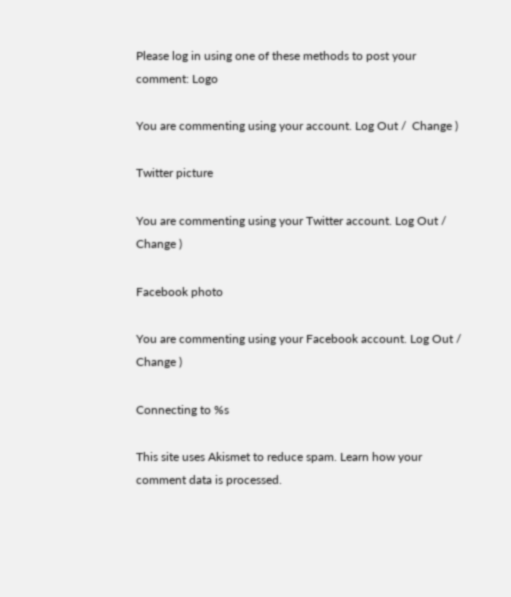Please log in using one of these methods to post your comment: Logo

You are commenting using your account. Log Out /  Change )

Twitter picture

You are commenting using your Twitter account. Log Out /  Change )

Facebook photo

You are commenting using your Facebook account. Log Out /  Change )

Connecting to %s

This site uses Akismet to reduce spam. Learn how your comment data is processed.